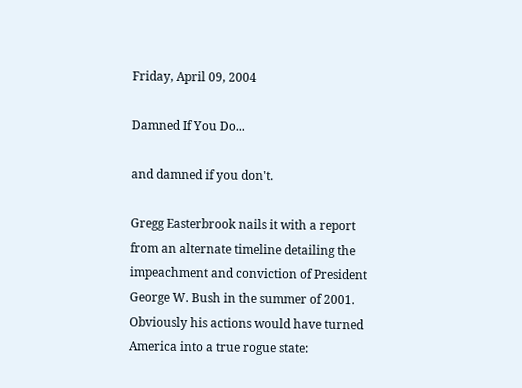Friday, April 09, 2004

Damned If You Do...

and damned if you don't.

Gregg Easterbrook nails it with a report from an alternate timeline detailing the impeachment and conviction of President George W. Bush in the summer of 2001. Obviously his actions would have turned America into a true rogue state: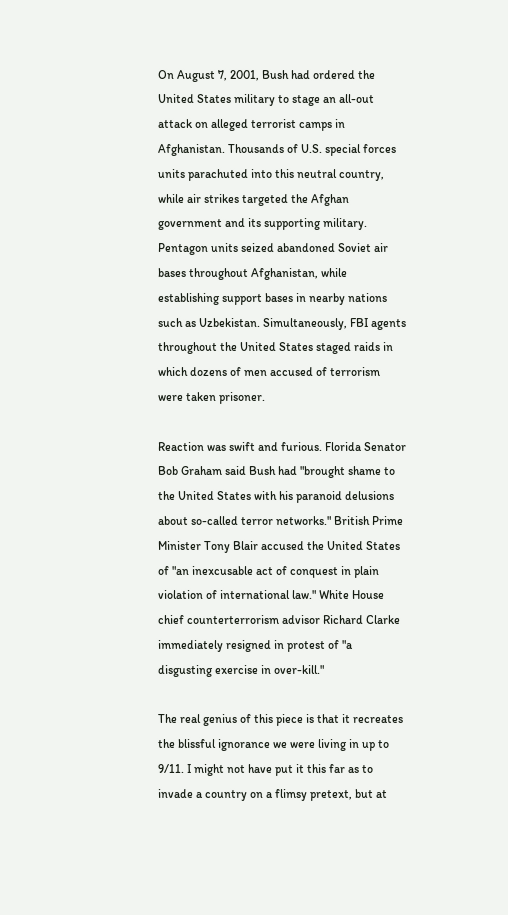On August 7, 2001, Bush had ordered the United States military to stage an all-out attack on alleged terrorist camps in Afghanistan. Thousands of U.S. special forces units parachuted into this neutral country, while air strikes targeted the Afghan government and its supporting military. Pentagon units seized abandoned Soviet air bases throughout Afghanistan, while establishing support bases in nearby nations such as Uzbekistan. Simultaneously, FBI agents throughout the United States staged raids in which dozens of men accused of terrorism were taken prisoner.

Reaction was swift and furious. Florida Senator Bob Graham said Bush had "brought shame to the United States with his paranoid delusions about so-called terror networks." British Prime Minister Tony Blair accused the United States of "an inexcusable act of conquest in plain violation of international law." White House chief counterterrorism advisor Richard Clarke immediately resigned in protest of "a disgusting exercise in over-kill."

The real genius of this piece is that it recreates the blissful ignorance we were living in up to 9/11. I might not have put it this far as to invade a country on a flimsy pretext, but at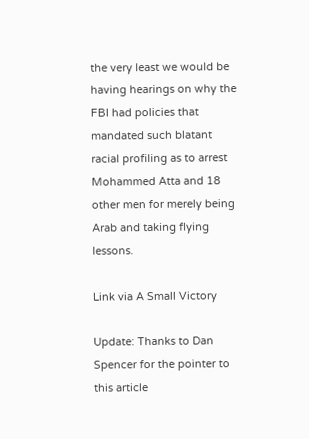the very least we would be having hearings on why the FBI had policies that mandated such blatant racial profiling as to arrest Mohammed Atta and 18 other men for merely being Arab and taking flying lessons.

Link via A Small Victory

Update: Thanks to Dan Spencer for the pointer to this article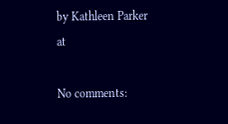by Kathleen Parker at

No comments: